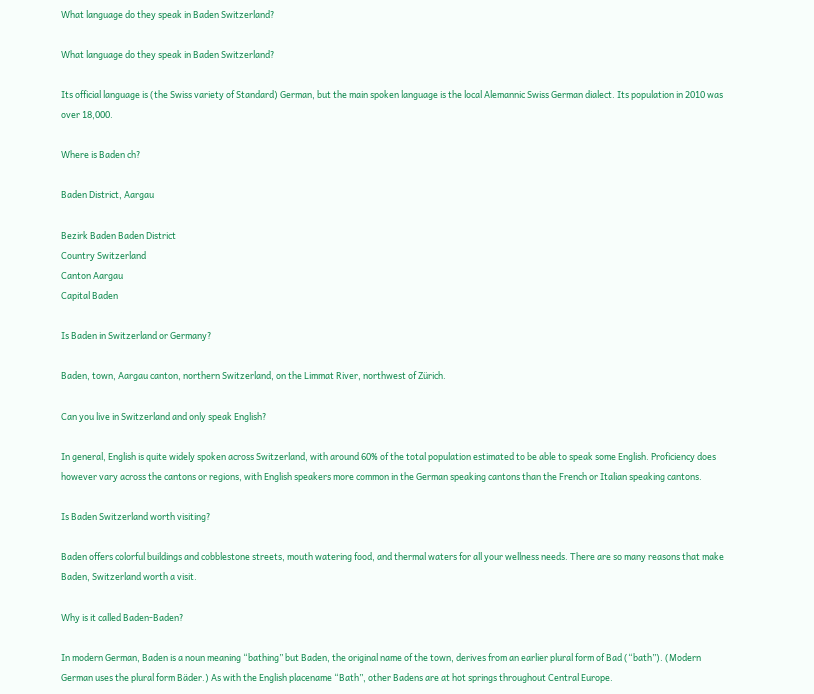What language do they speak in Baden Switzerland?

What language do they speak in Baden Switzerland?

Its official language is (the Swiss variety of Standard) German, but the main spoken language is the local Alemannic Swiss German dialect. Its population in 2010 was over 18,000.

Where is Baden ch?

Baden District, Aargau

Bezirk Baden Baden District
Country Switzerland
Canton Aargau
Capital Baden

Is Baden in Switzerland or Germany?

Baden, town, Aargau canton, northern Switzerland, on the Limmat River, northwest of Zürich.

Can you live in Switzerland and only speak English?

In general, English is quite widely spoken across Switzerland, with around 60% of the total population estimated to be able to speak some English. Proficiency does however vary across the cantons or regions, with English speakers more common in the German speaking cantons than the French or Italian speaking cantons.

Is Baden Switzerland worth visiting?

Baden offers colorful buildings and cobblestone streets, mouth watering food, and thermal waters for all your wellness needs. There are so many reasons that make Baden, Switzerland worth a visit.

Why is it called Baden-Baden?

In modern German, Baden is a noun meaning “bathing” but Baden, the original name of the town, derives from an earlier plural form of Bad (“bath”). (Modern German uses the plural form Bäder.) As with the English placename “Bath”, other Badens are at hot springs throughout Central Europe.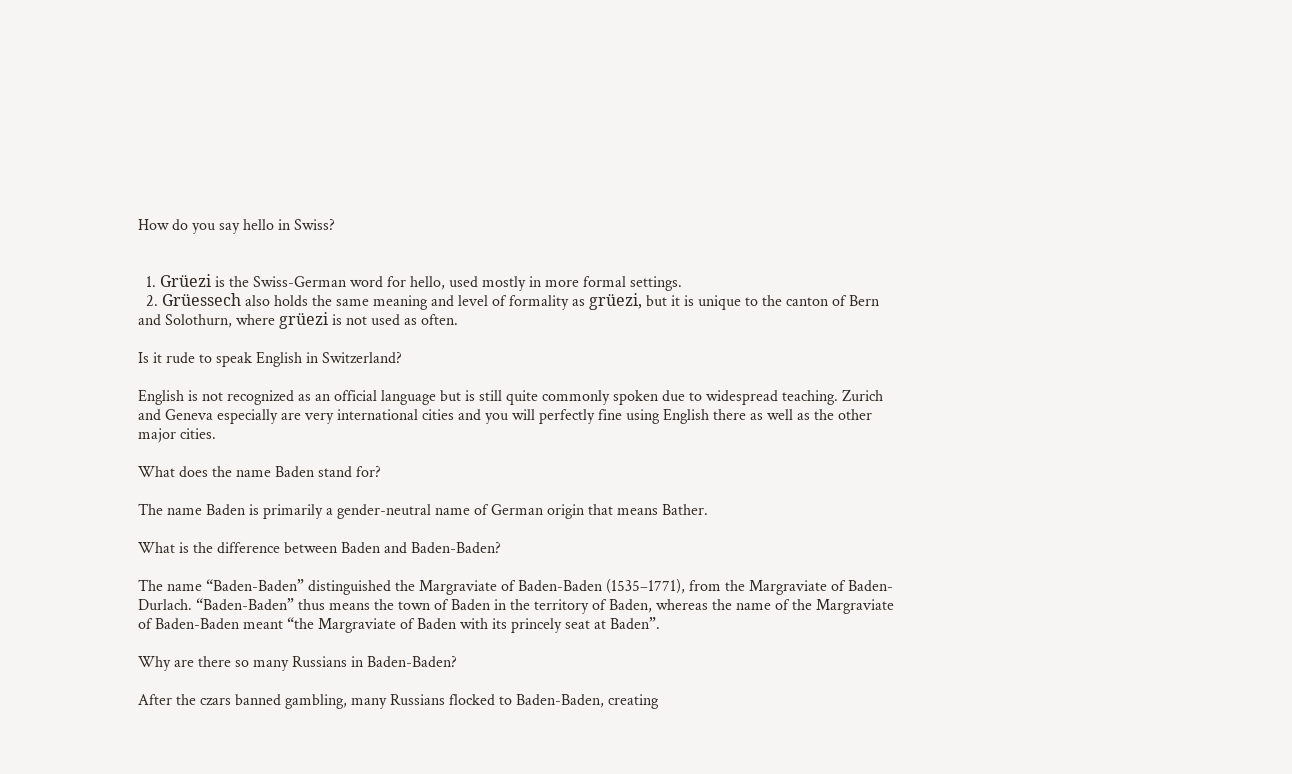How do you say hello in Swiss?


  1. Grüezi is the Swiss-German word for hello, used mostly in more formal settings.
  2. Grüessech also holds the same meaning and level of formality as grüezi, but it is unique to the canton of Bern and Solothurn, where grüezi is not used as often.

Is it rude to speak English in Switzerland?

English is not recognized as an official language but is still quite commonly spoken due to widespread teaching. Zurich and Geneva especially are very international cities and you will perfectly fine using English there as well as the other major cities.

What does the name Baden stand for?

The name Baden is primarily a gender-neutral name of German origin that means Bather.

What is the difference between Baden and Baden-Baden?

The name “Baden-Baden” distinguished the Margraviate of Baden-Baden (1535–1771), from the Margraviate of Baden-Durlach. “Baden-Baden” thus means the town of Baden in the territory of Baden, whereas the name of the Margraviate of Baden-Baden meant “the Margraviate of Baden with its princely seat at Baden”.

Why are there so many Russians in Baden-Baden?

After the czars banned gambling, many Russians flocked to Baden-Baden, creating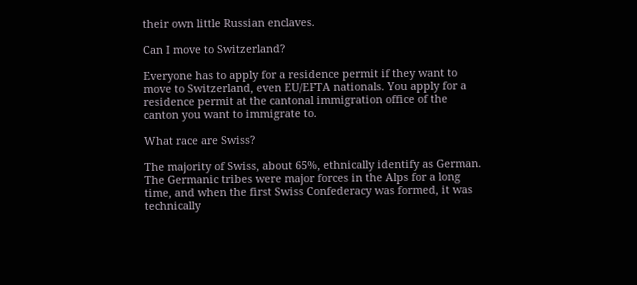their own little Russian enclaves.

Can I move to Switzerland?

Everyone has to apply for a residence permit if they want to move to Switzerland, even EU/EFTA nationals. You apply for a residence permit at the cantonal immigration office of the canton you want to immigrate to.

What race are Swiss?

The majority of Swiss, about 65%, ethnically identify as German. The Germanic tribes were major forces in the Alps for a long time, and when the first Swiss Confederacy was formed, it was technically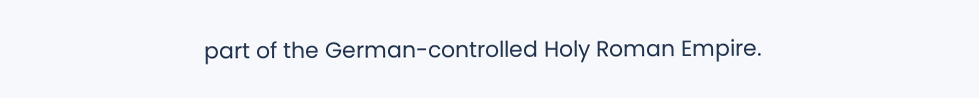part of the German-controlled Holy Roman Empire.